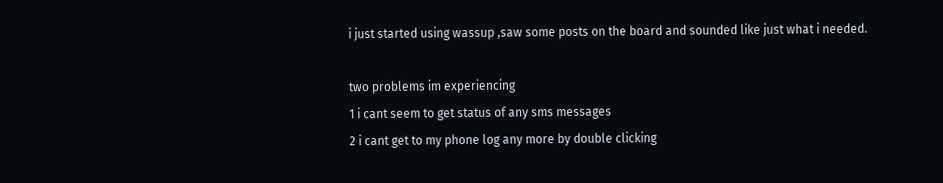i just started using wassup ,saw some posts on the board and sounded like just what i needed.

two problems im experiencing
1 i cant seem to get status of any sms messages
2 i cant get to my phone log any more by double clicking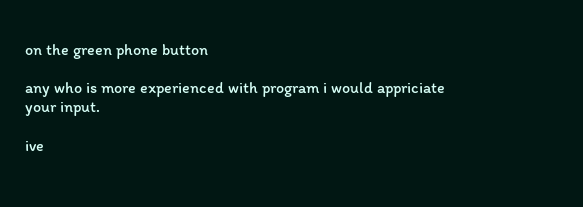on the green phone button

any who is more experienced with program i would appriciate your input.

ive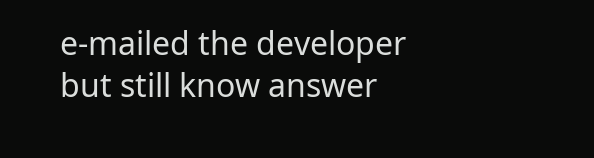e-mailed the developer but still know answer